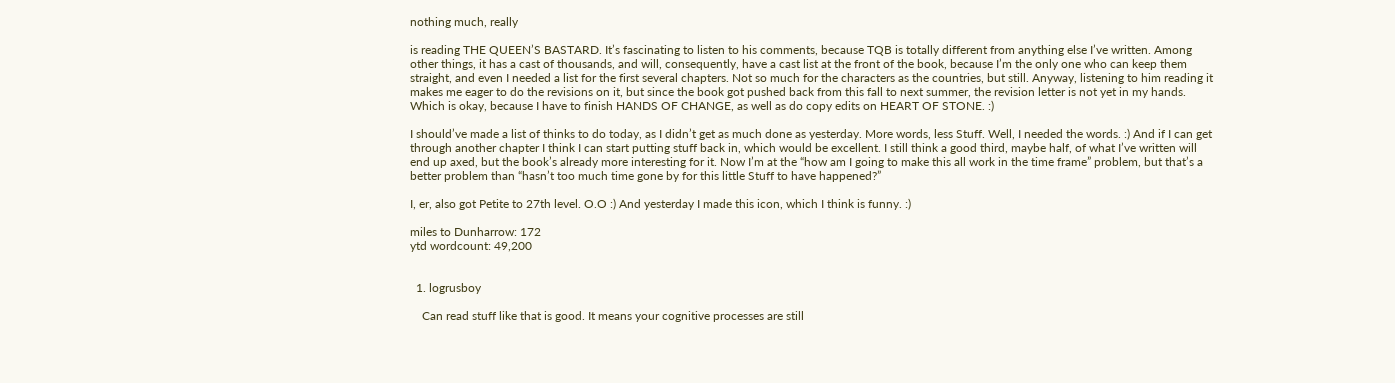nothing much, really

is reading THE QUEEN’S BASTARD. It’s fascinating to listen to his comments, because TQB is totally different from anything else I’ve written. Among other things, it has a cast of thousands, and will, consequently, have a cast list at the front of the book, because I’m the only one who can keep them straight, and even I needed a list for the first several chapters. Not so much for the characters as the countries, but still. Anyway, listening to him reading it makes me eager to do the revisions on it, but since the book got pushed back from this fall to next summer, the revision letter is not yet in my hands. Which is okay, because I have to finish HANDS OF CHANGE, as well as do copy edits on HEART OF STONE. :)

I should’ve made a list of thinks to do today, as I didn’t get as much done as yesterday. More words, less Stuff. Well, I needed the words. :) And if I can get through another chapter I think I can start putting stuff back in, which would be excellent. I still think a good third, maybe half, of what I’ve written will end up axed, but the book’s already more interesting for it. Now I’m at the “how am I going to make this all work in the time frame” problem, but that’s a better problem than “hasn’t too much time gone by for this little Stuff to have happened?”

I, er, also got Petite to 27th level. O.O :) And yesterday I made this icon, which I think is funny. :)

miles to Dunharrow: 172
ytd wordcount: 49,200


  1. logrusboy

    Can read stuff like that is good. It means your cognitive processes are still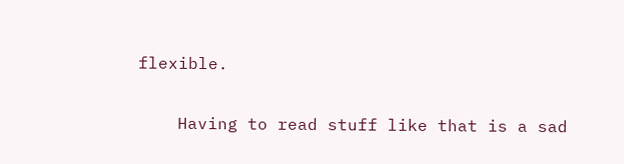flexible.

    Having to read stuff like that is a sad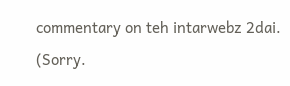commentary on teh intarwebz 2dai. (Sorry.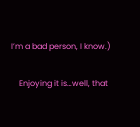I’m a bad person, I know.)

    Enjoying it is…well, that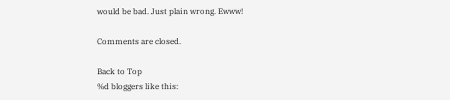would be bad. Just plain wrong. Ewww!

Comments are closed.

Back to Top
%d bloggers like this: